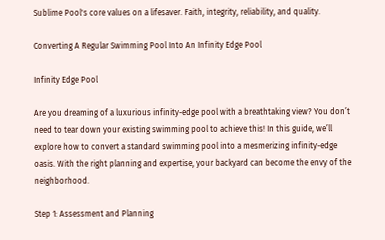Sublime Pool's core values on a lifesaver. Faith, integrity, reliability, and quality.

Converting A Regular Swimming Pool Into An Infinity Edge Pool

Infinity Edge Pool

Are you dreaming of a luxurious infinity-edge pool with a breathtaking view? You don’t need to tear down your existing swimming pool to achieve this! In this guide, we’ll explore how to convert a standard swimming pool into a mesmerizing infinity-edge oasis. With the right planning and expertise, your backyard can become the envy of the neighborhood.

Step 1: Assessment and Planning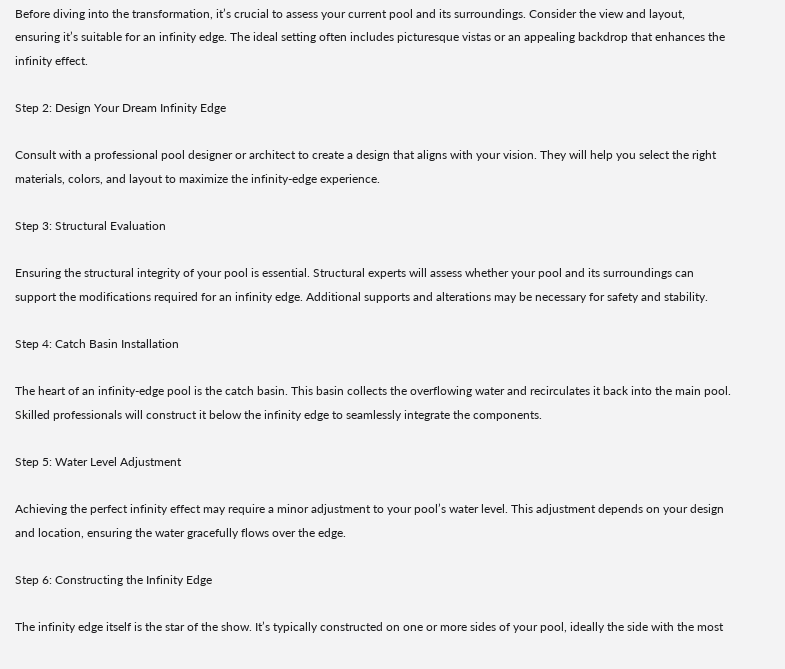Before diving into the transformation, it’s crucial to assess your current pool and its surroundings. Consider the view and layout, ensuring it’s suitable for an infinity edge. The ideal setting often includes picturesque vistas or an appealing backdrop that enhances the infinity effect.

Step 2: Design Your Dream Infinity Edge

Consult with a professional pool designer or architect to create a design that aligns with your vision. They will help you select the right materials, colors, and layout to maximize the infinity-edge experience.

Step 3: Structural Evaluation

Ensuring the structural integrity of your pool is essential. Structural experts will assess whether your pool and its surroundings can support the modifications required for an infinity edge. Additional supports and alterations may be necessary for safety and stability.

Step 4: Catch Basin Installation

The heart of an infinity-edge pool is the catch basin. This basin collects the overflowing water and recirculates it back into the main pool. Skilled professionals will construct it below the infinity edge to seamlessly integrate the components.

Step 5: Water Level Adjustment

Achieving the perfect infinity effect may require a minor adjustment to your pool’s water level. This adjustment depends on your design and location, ensuring the water gracefully flows over the edge.

Step 6: Constructing the Infinity Edge

The infinity edge itself is the star of the show. It’s typically constructed on one or more sides of your pool, ideally the side with the most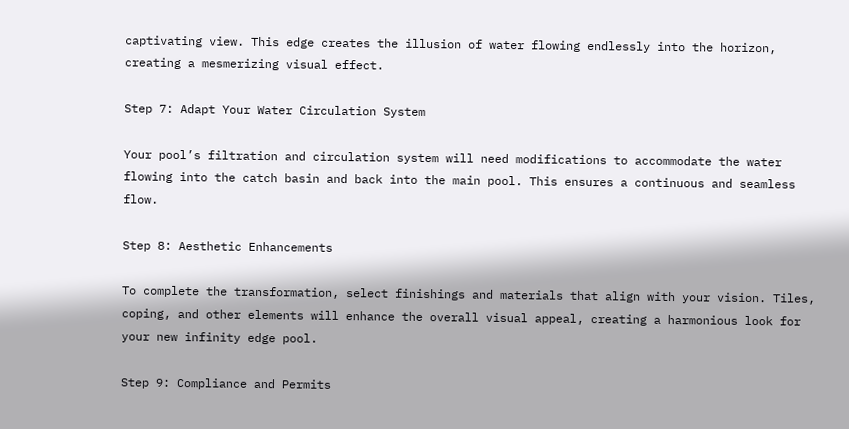captivating view. This edge creates the illusion of water flowing endlessly into the horizon, creating a mesmerizing visual effect.

Step 7: Adapt Your Water Circulation System

Your pool’s filtration and circulation system will need modifications to accommodate the water flowing into the catch basin and back into the main pool. This ensures a continuous and seamless flow.

Step 8: Aesthetic Enhancements

To complete the transformation, select finishings and materials that align with your vision. Tiles, coping, and other elements will enhance the overall visual appeal, creating a harmonious look for your new infinity edge pool.

Step 9: Compliance and Permits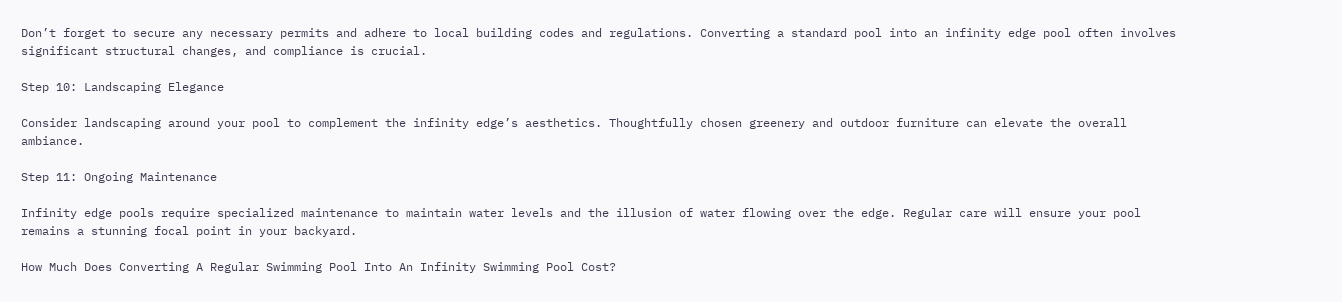Don’t forget to secure any necessary permits and adhere to local building codes and regulations. Converting a standard pool into an infinity edge pool often involves significant structural changes, and compliance is crucial.

Step 10: Landscaping Elegance

Consider landscaping around your pool to complement the infinity edge’s aesthetics. Thoughtfully chosen greenery and outdoor furniture can elevate the overall ambiance.

Step 11: Ongoing Maintenance

Infinity edge pools require specialized maintenance to maintain water levels and the illusion of water flowing over the edge. Regular care will ensure your pool remains a stunning focal point in your backyard.

How Much Does Converting A Regular Swimming Pool Into An Infinity Swimming Pool Cost?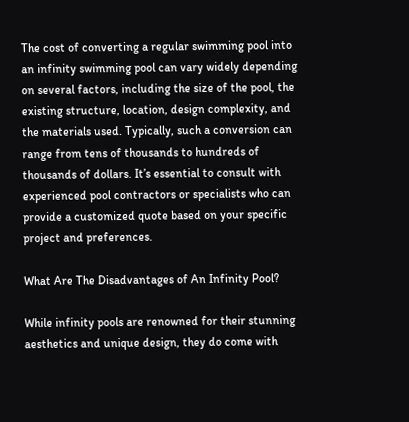The cost of converting a regular swimming pool into an infinity swimming pool can vary widely depending on several factors, including the size of the pool, the existing structure, location, design complexity, and the materials used. Typically, such a conversion can range from tens of thousands to hundreds of thousands of dollars. It’s essential to consult with experienced pool contractors or specialists who can provide a customized quote based on your specific project and preferences.

What Are The Disadvantages of An Infinity Pool?

While infinity pools are renowned for their stunning aesthetics and unique design, they do come with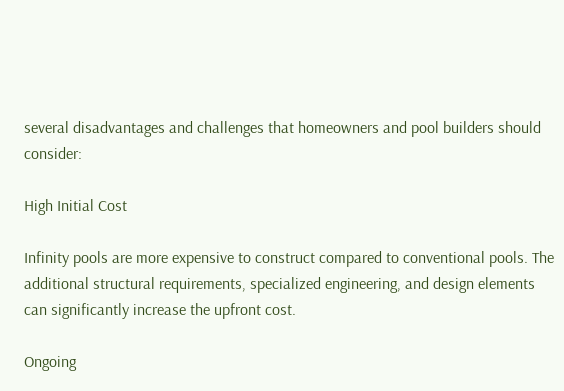several disadvantages and challenges that homeowners and pool builders should consider:

High Initial Cost

Infinity pools are more expensive to construct compared to conventional pools. The additional structural requirements, specialized engineering, and design elements can significantly increase the upfront cost.

Ongoing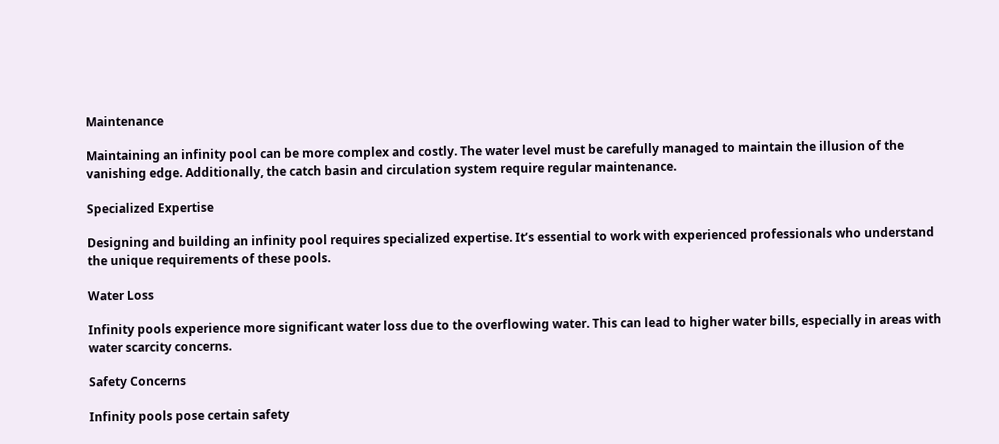Maintenance

Maintaining an infinity pool can be more complex and costly. The water level must be carefully managed to maintain the illusion of the vanishing edge. Additionally, the catch basin and circulation system require regular maintenance.

Specialized Expertise

Designing and building an infinity pool requires specialized expertise. It’s essential to work with experienced professionals who understand the unique requirements of these pools.

Water Loss

Infinity pools experience more significant water loss due to the overflowing water. This can lead to higher water bills, especially in areas with water scarcity concerns.

Safety Concerns

Infinity pools pose certain safety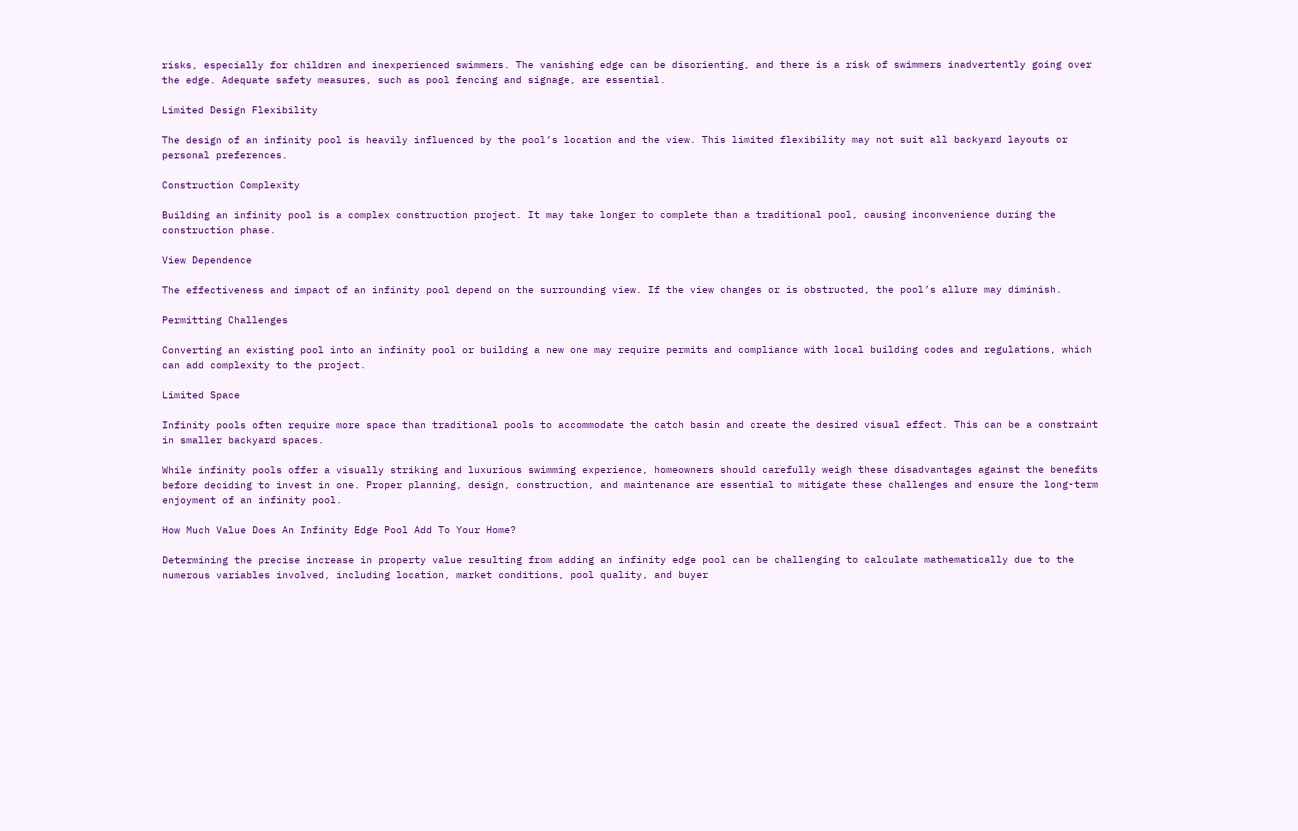risks, especially for children and inexperienced swimmers. The vanishing edge can be disorienting, and there is a risk of swimmers inadvertently going over the edge. Adequate safety measures, such as pool fencing and signage, are essential.

Limited Design Flexibility

The design of an infinity pool is heavily influenced by the pool’s location and the view. This limited flexibility may not suit all backyard layouts or personal preferences.

Construction Complexity

Building an infinity pool is a complex construction project. It may take longer to complete than a traditional pool, causing inconvenience during the construction phase.

View Dependence

The effectiveness and impact of an infinity pool depend on the surrounding view. If the view changes or is obstructed, the pool’s allure may diminish.

Permitting Challenges

Converting an existing pool into an infinity pool or building a new one may require permits and compliance with local building codes and regulations, which can add complexity to the project.

Limited Space

Infinity pools often require more space than traditional pools to accommodate the catch basin and create the desired visual effect. This can be a constraint in smaller backyard spaces.

While infinity pools offer a visually striking and luxurious swimming experience, homeowners should carefully weigh these disadvantages against the benefits before deciding to invest in one. Proper planning, design, construction, and maintenance are essential to mitigate these challenges and ensure the long-term enjoyment of an infinity pool.

How Much Value Does An Infinity Edge Pool Add To Your Home?

Determining the precise increase in property value resulting from adding an infinity edge pool can be challenging to calculate mathematically due to the numerous variables involved, including location, market conditions, pool quality, and buyer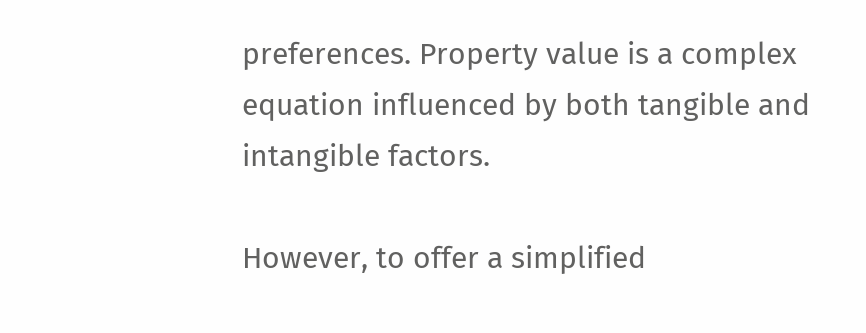preferences. Property value is a complex equation influenced by both tangible and intangible factors.

However, to offer a simplified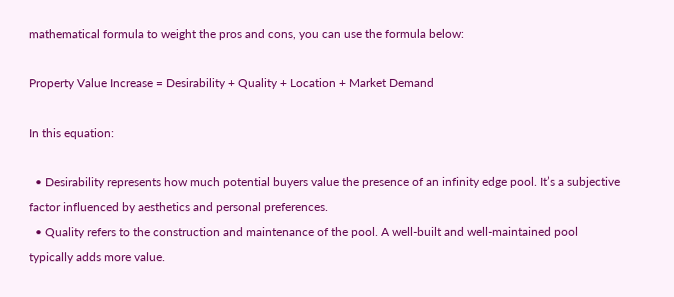mathematical formula to weight the pros and cons, you can use the formula below:

Property Value Increase = Desirability + Quality + Location + Market Demand

In this equation:

  • Desirability represents how much potential buyers value the presence of an infinity edge pool. It’s a subjective factor influenced by aesthetics and personal preferences.
  • Quality refers to the construction and maintenance of the pool. A well-built and well-maintained pool typically adds more value.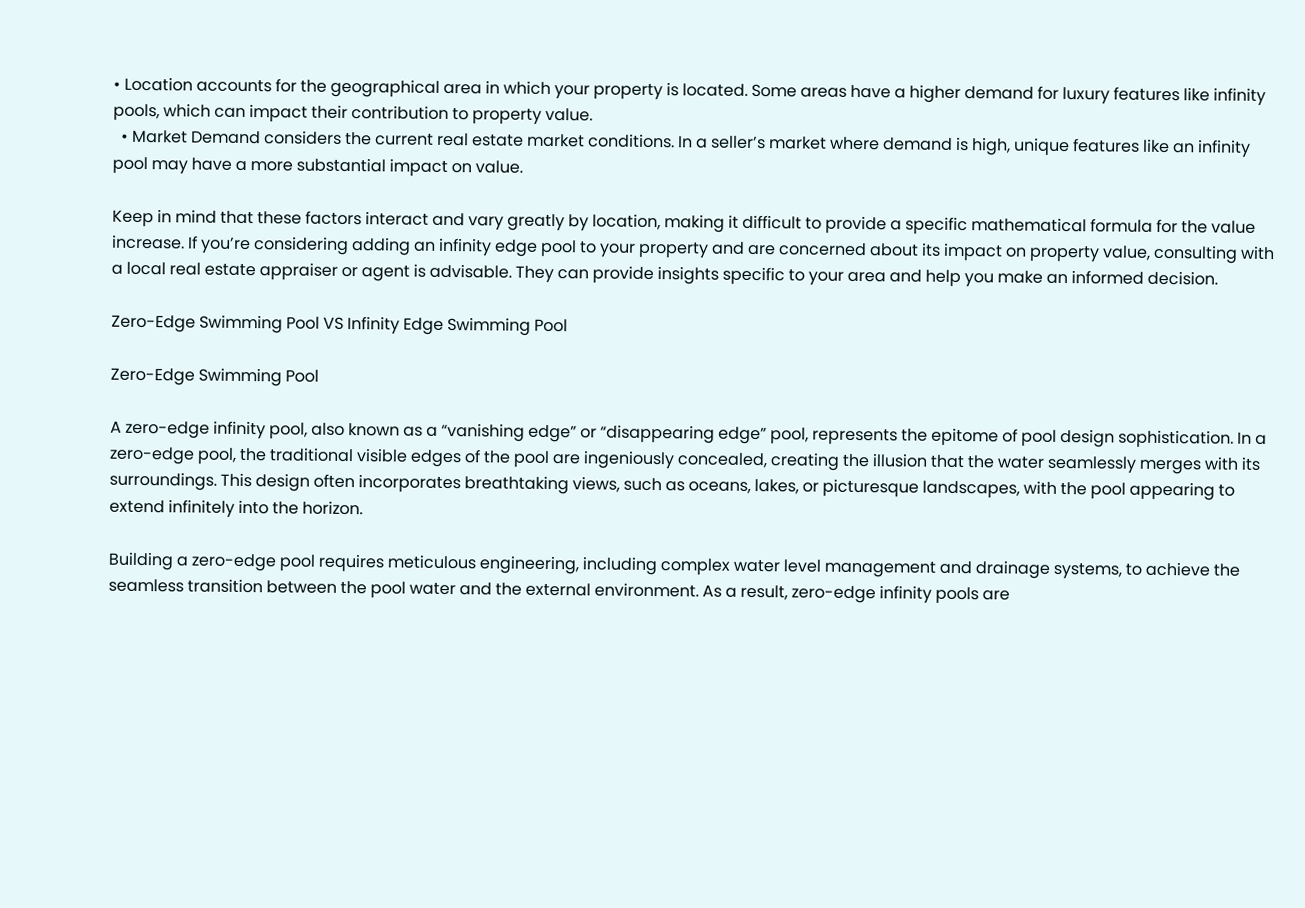• Location accounts for the geographical area in which your property is located. Some areas have a higher demand for luxury features like infinity pools, which can impact their contribution to property value.
  • Market Demand considers the current real estate market conditions. In a seller’s market where demand is high, unique features like an infinity pool may have a more substantial impact on value.

Keep in mind that these factors interact and vary greatly by location, making it difficult to provide a specific mathematical formula for the value increase. If you’re considering adding an infinity edge pool to your property and are concerned about its impact on property value, consulting with a local real estate appraiser or agent is advisable. They can provide insights specific to your area and help you make an informed decision.

Zero-Edge Swimming Pool VS Infinity Edge Swimming Pool

Zero-Edge Swimming Pool

A zero-edge infinity pool, also known as a “vanishing edge” or “disappearing edge” pool, represents the epitome of pool design sophistication. In a zero-edge pool, the traditional visible edges of the pool are ingeniously concealed, creating the illusion that the water seamlessly merges with its surroundings. This design often incorporates breathtaking views, such as oceans, lakes, or picturesque landscapes, with the pool appearing to extend infinitely into the horizon.

Building a zero-edge pool requires meticulous engineering, including complex water level management and drainage systems, to achieve the seamless transition between the pool water and the external environment. As a result, zero-edge infinity pools are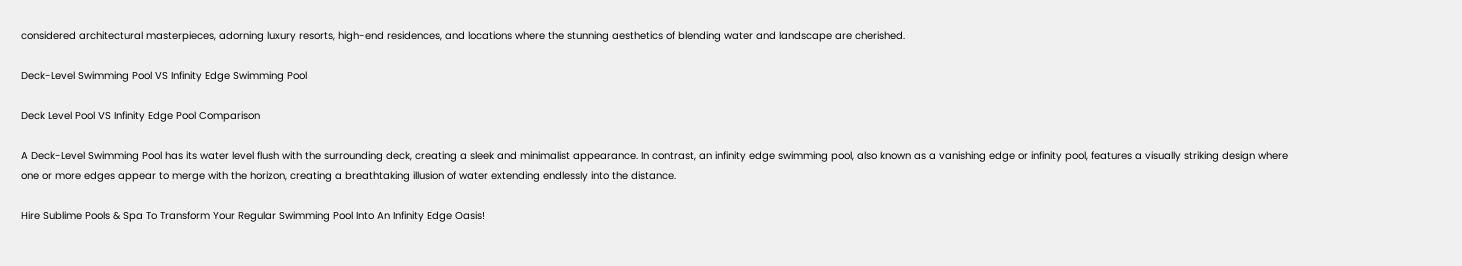considered architectural masterpieces, adorning luxury resorts, high-end residences, and locations where the stunning aesthetics of blending water and landscape are cherished.

Deck-Level Swimming Pool VS Infinity Edge Swimming Pool

Deck Level Pool VS Infinity Edge Pool Comparison

A Deck-Level Swimming Pool has its water level flush with the surrounding deck, creating a sleek and minimalist appearance. In contrast, an infinity edge swimming pool, also known as a vanishing edge or infinity pool, features a visually striking design where one or more edges appear to merge with the horizon, creating a breathtaking illusion of water extending endlessly into the distance.

Hire Sublime Pools & Spa To Transform Your Regular Swimming Pool Into An Infinity Edge Oasis!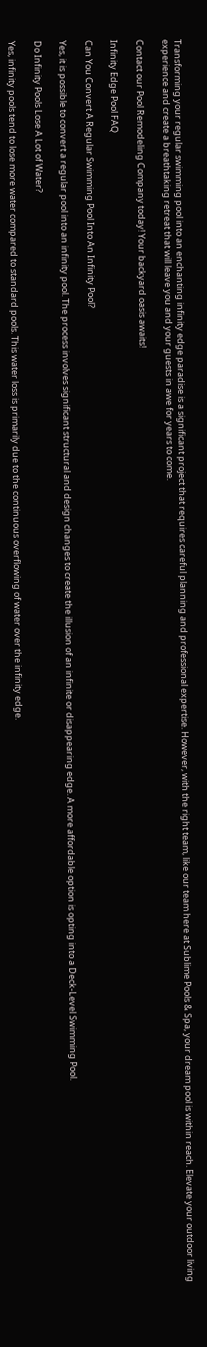Transforming your regular swimming pool into an enchanting infinity edge paradise is a significant project that requires careful planning and professional expertise. However, with the right team, like our team here at Sublime Pools & Spa, your dream pool is within reach. Elevate your outdoor living experience and create a breathtaking retreat that will leave you and your guests in awe for years to come.

Contact our Pool Remodeling Company today! Your backyard oasis awaits!

Infinity Edge Pool FAQ

Can You Convert A Regular Swimming Pool Into An Infinity Pool?

Yes, it is possible to convert a regular pool into an infinity pool. The process involves significant structural and design changes to create the illusion of an infinite or disappearing edge. A more affordable option is opting into a Deck-Level Swimming Pool.

Do Infinity Pools Lose A Lot of Water?

Yes, infinity pools tend to lose more water compared to standard pools. This water loss is primarily due to the continuous overflowing of water over the infinity edge.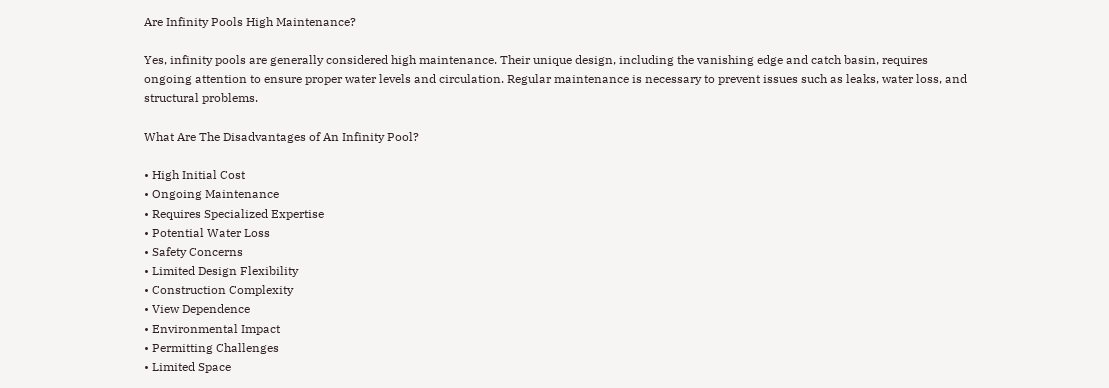Are Infinity Pools High Maintenance?

Yes, infinity pools are generally considered high maintenance. Their unique design, including the vanishing edge and catch basin, requires ongoing attention to ensure proper water levels and circulation. Regular maintenance is necessary to prevent issues such as leaks, water loss, and structural problems.

What Are The Disadvantages of An Infinity Pool?

• High Initial Cost
• Ongoing Maintenance
• Requires Specialized Expertise
• Potential Water Loss
• Safety Concerns
• Limited Design Flexibility
• Construction Complexity
• View Dependence
• Environmental Impact
• Permitting Challenges
• Limited Space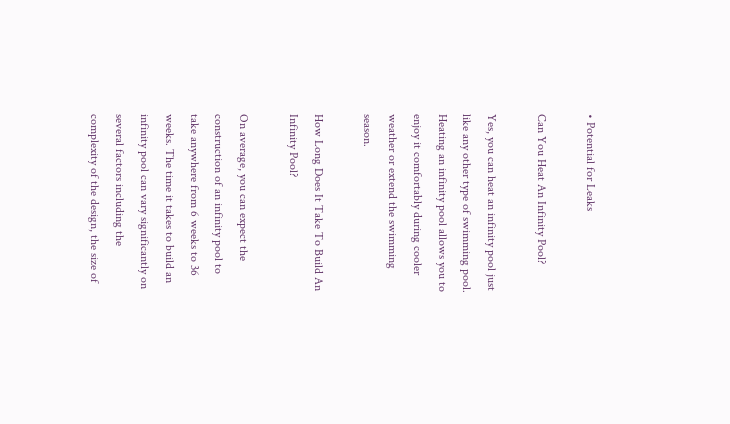• Potential for Leaks

Can You Heat An Infinity Pool?

Yes, you can heat an infinity pool just like any other type of swimming pool. Heating an infinity pool allows you to enjoy it comfortably during cooler weather or extend the swimming season.

How Long Does It Take To Build An Infinity Pool?

On average, you can expect the construction of an infinity pool to take anywhere from 6 weeks to 36 weeks. The time it takes to build an infinity pool can vary significantly on several factors including the complexity of the design, the size of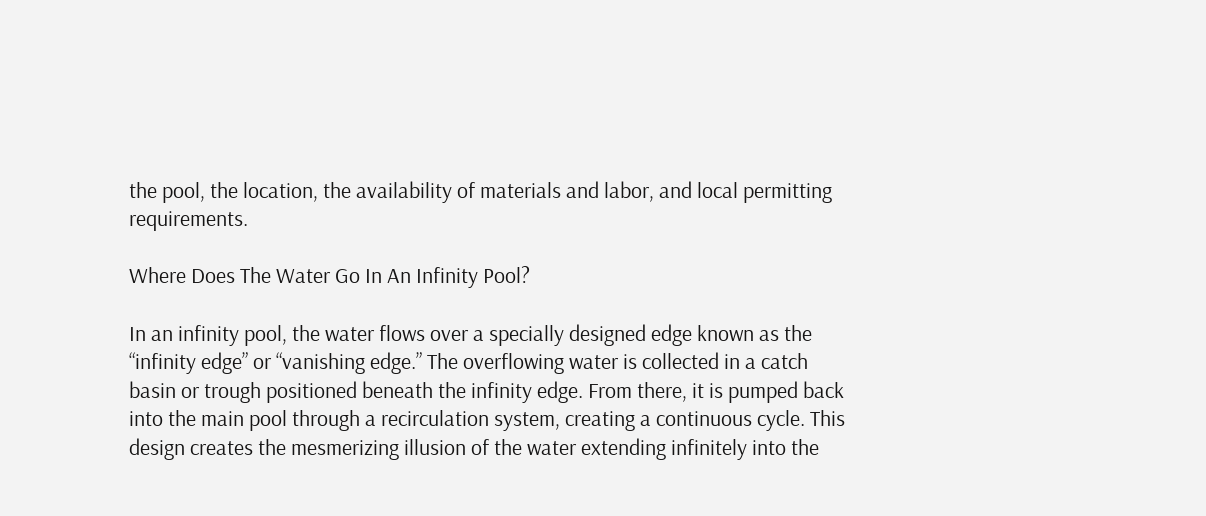the pool, the location, the availability of materials and labor, and local permitting requirements.

Where Does The Water Go In An Infinity Pool?

In an infinity pool, the water flows over a specially designed edge known as the “infinity edge” or “vanishing edge.” The overflowing water is collected in a catch basin or trough positioned beneath the infinity edge. From there, it is pumped back into the main pool through a recirculation system, creating a continuous cycle. This design creates the mesmerizing illusion of the water extending infinitely into the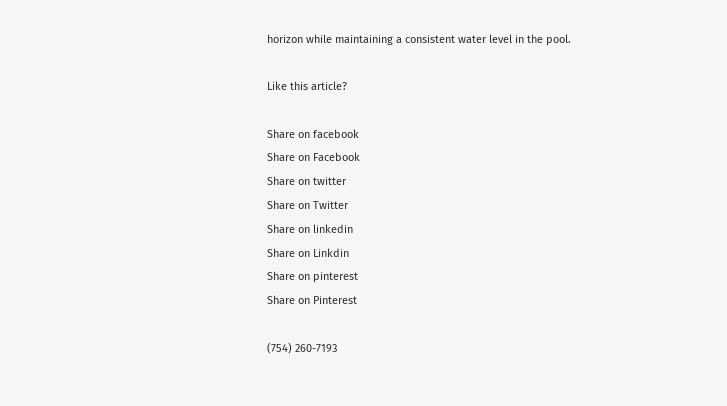horizon while maintaining a consistent water level in the pool.

Like this article?

Share on facebook
Share on Facebook
Share on twitter
Share on Twitter
Share on linkedin
Share on Linkdin
Share on pinterest
Share on Pinterest

(754) 260-7193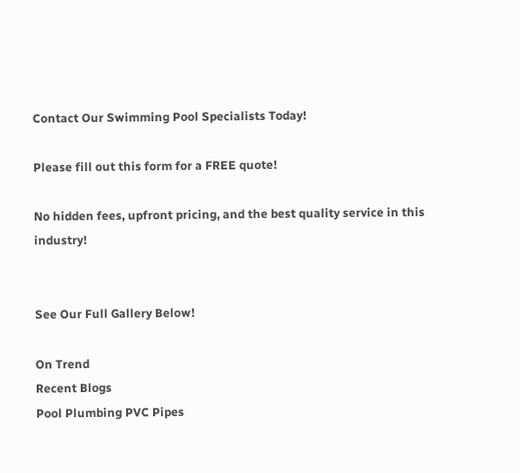Contact Our Swimming Pool Specialists Today!

Please fill out this form for a FREE quote!

No hidden fees, upfront pricing, and the best quality service in this industry!


See Our Full Gallery Below!

On Trend
Recent Blogs
Pool Plumbing PVC Pipes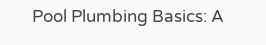Pool Plumbing Basics: A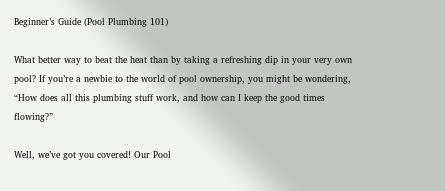Beginner’s Guide (Pool Plumbing 101)

What better way to beat the heat than by taking a refreshing dip in your very own pool? If you’re a newbie to the world of pool ownership, you might be wondering, “How does all this plumbing stuff work, and how can I keep the good times flowing?”

Well, we’ve got you covered! Our Pool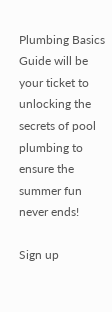Plumbing Basics Guide will be your ticket to unlocking the secrets of pool plumbing to ensure the summer fun never ends!

Sign up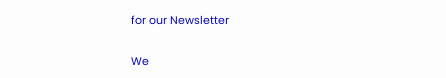for our Newsletter

We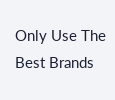Only Use The Best Brands